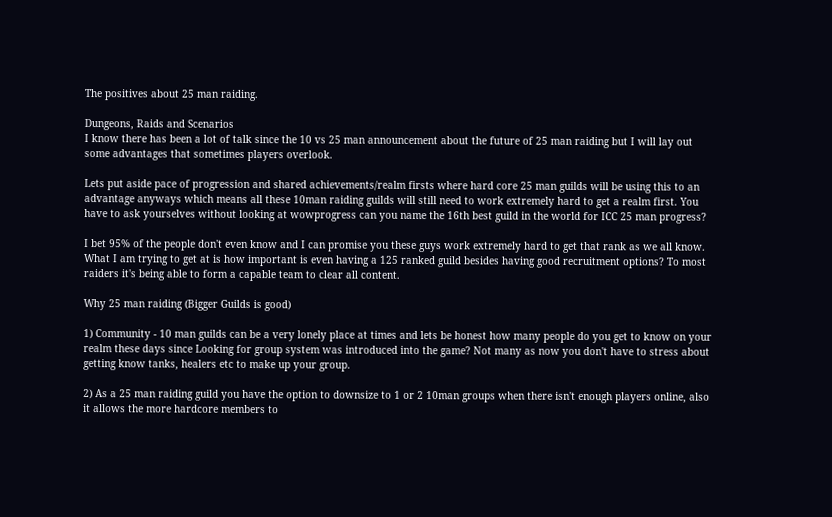The positives about 25 man raiding.

Dungeons, Raids and Scenarios
I know there has been a lot of talk since the 10 vs 25 man announcement about the future of 25 man raiding but I will lay out some advantages that sometimes players overlook.

Lets put aside pace of progression and shared achievements/realm firsts where hard core 25 man guilds will be using this to an advantage anyways which means all these 10man raiding guilds will still need to work extremely hard to get a realm first. You have to ask yourselves without looking at wowprogress can you name the 16th best guild in the world for ICC 25 man progress?

I bet 95% of the people don't even know and I can promise you these guys work extremely hard to get that rank as we all know. What I am trying to get at is how important is even having a 125 ranked guild besides having good recruitment options? To most raiders it's being able to form a capable team to clear all content.

Why 25 man raiding (Bigger Guilds is good)

1) Community - 10 man guilds can be a very lonely place at times and lets be honest how many people do you get to know on your realm these days since Looking for group system was introduced into the game? Not many as now you don't have to stress about getting know tanks, healers etc to make up your group.

2) As a 25 man raiding guild you have the option to downsize to 1 or 2 10man groups when there isn't enough players online, also it allows the more hardcore members to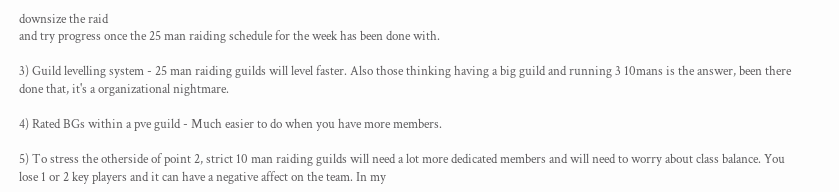downsize the raid
and try progress once the 25 man raiding schedule for the week has been done with.

3) Guild levelling system - 25 man raiding guilds will level faster. Also those thinking having a big guild and running 3 10mans is the answer, been there done that, it's a organizational nightmare.

4) Rated BGs within a pve guild - Much easier to do when you have more members.

5) To stress the otherside of point 2, strict 10 man raiding guilds will need a lot more dedicated members and will need to worry about class balance. You lose 1 or 2 key players and it can have a negative affect on the team. In my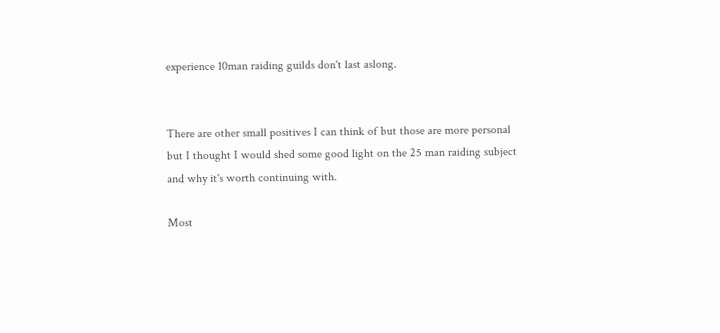experience 10man raiding guilds don't last aslong.


There are other small positives I can think of but those are more personal but I thought I would shed some good light on the 25 man raiding subject and why it's worth continuing with.

Most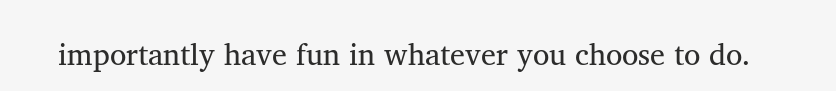importantly have fun in whatever you choose to do.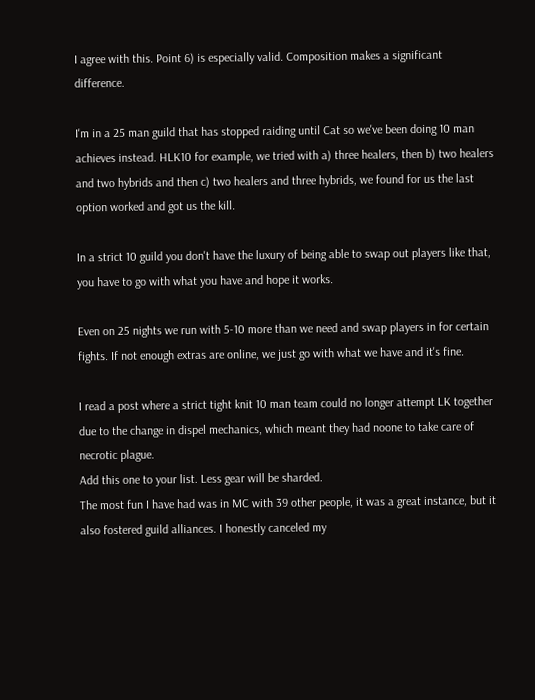I agree with this. Point 6) is especially valid. Composition makes a significant difference.

I'm in a 25 man guild that has stopped raiding until Cat so we've been doing 10 man achieves instead. HLK10 for example, we tried with a) three healers, then b) two healers and two hybrids and then c) two healers and three hybrids, we found for us the last option worked and got us the kill.

In a strict 10 guild you don't have the luxury of being able to swap out players like that, you have to go with what you have and hope it works.

Even on 25 nights we run with 5-10 more than we need and swap players in for certain fights. If not enough extras are online, we just go with what we have and it's fine.

I read a post where a strict tight knit 10 man team could no longer attempt LK together due to the change in dispel mechanics, which meant they had noone to take care of necrotic plague.
Add this one to your list. Less gear will be sharded.
The most fun I have had was in MC with 39 other people, it was a great instance, but it also fostered guild alliances. I honestly canceled my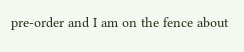pre-order and I am on the fence about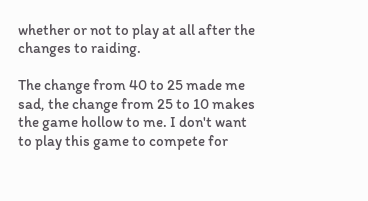whether or not to play at all after the changes to raiding.

The change from 40 to 25 made me sad, the change from 25 to 10 makes the game hollow to me. I don't want to play this game to compete for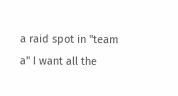a raid spot in "team a" I want all the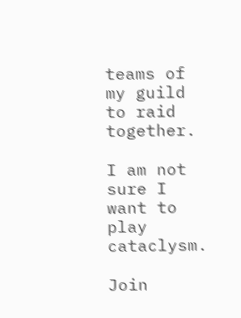teams of my guild to raid together.

I am not sure I want to play cataclysm.

Join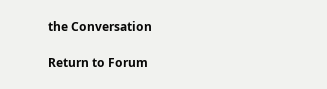the Conversation

Return to Forum